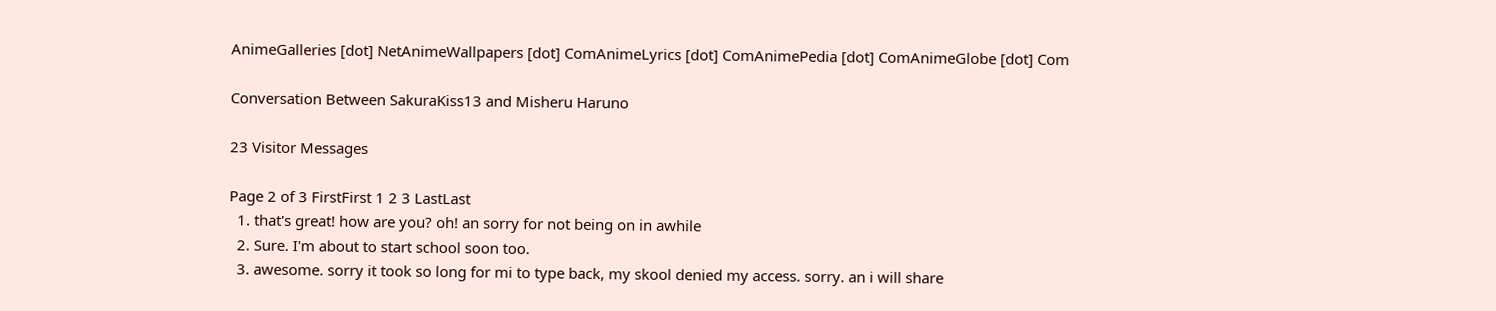AnimeGalleries [dot] NetAnimeWallpapers [dot] ComAnimeLyrics [dot] ComAnimePedia [dot] ComAnimeGlobe [dot] Com

Conversation Between SakuraKiss13 and Misheru Haruno

23 Visitor Messages

Page 2 of 3 FirstFirst 1 2 3 LastLast
  1. that's great! how are you? oh! an sorry for not being on in awhile
  2. Sure. I'm about to start school soon too.
  3. awesome. sorry it took so long for mi to type back, my skool denied my access. sorry. an i will share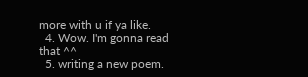more with u if ya like.
  4. Wow. I'm gonna read that ^^
  5. writing a new poem.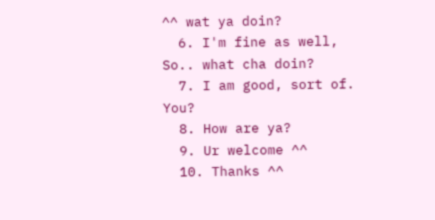^^ wat ya doin?
  6. I'm fine as well, So.. what cha doin?
  7. I am good, sort of. You?
  8. How are ya?
  9. Ur welcome ^^
  10. Thanks ^^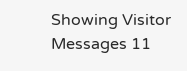Showing Visitor Messages 11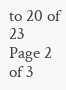to 20 of 23
Page 2 of 3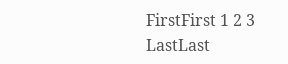FirstFirst 1 2 3 LastLast